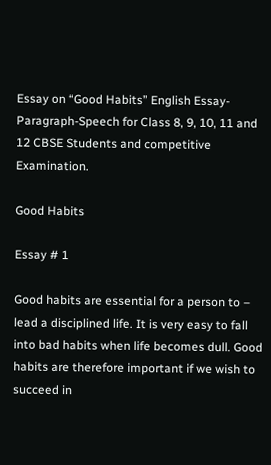Essay on “Good Habits” English Essay-Paragraph-Speech for Class 8, 9, 10, 11 and 12 CBSE Students and competitive Examination.

Good Habits

Essay # 1

Good habits are essential for a person to – lead a disciplined life. It is very easy to fall into bad habits when life becomes dull. Good habits are therefore important if we wish to succeed in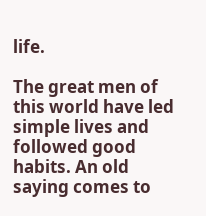life.

The great men of this world have led simple lives and followed good habits. An old saying comes to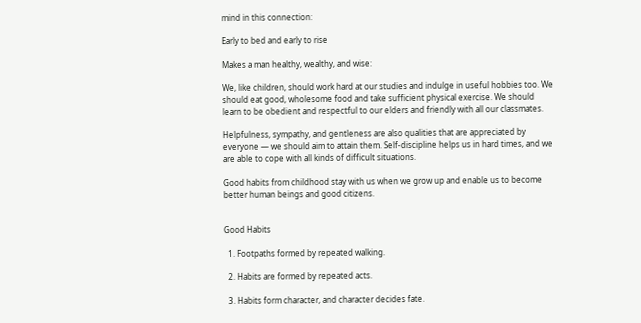mind in this connection:

Early to bed and early to rise

Makes a man healthy, wealthy, and wise:

We, like children, should work hard at our studies and indulge in useful hobbies too. We should eat good, wholesome food and take sufficient physical exercise. We should learn to be obedient and respectful to our elders and friendly with all our classmates.

Helpfulness, sympathy, and gentleness are also qualities that are appreciated by everyone — we should aim to attain them. Self-discipline helps us in hard times, and we are able to cope with all kinds of difficult situations.

Good habits from childhood stay with us when we grow up and enable us to become better human beings and good citizens.


Good Habits

  1. Footpaths formed by repeated walking.

  2. Habits are formed by repeated acts.

  3. Habits form character, and character decides fate.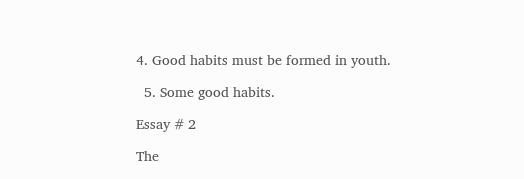4. Good habits must be formed in youth.

  5. Some good habits.

Essay # 2

The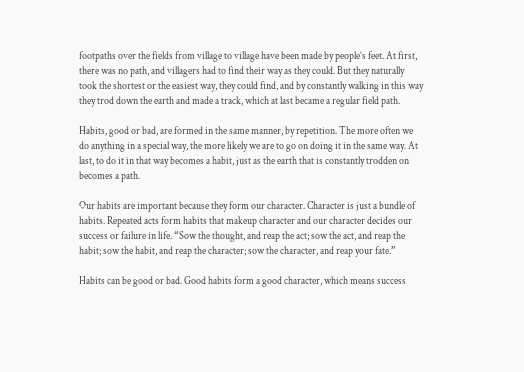footpaths over the fields from village to village have been made by people’s feet. At first, there was no path, and villagers had to find their way as they could. But they naturally took the shortest or the easiest way, they could find, and by constantly walking in this way they trod down the earth and made a track, which at last became a regular field path.

Habits, good or bad, are formed in the same manner, by repetition. The more often we do anything in a special way, the more likely we are to go on doing it in the same way. At last, to do it in that way becomes a habit, just as the earth that is constantly trodden on becomes a path.

Our habits are important because they form our character. Character is just a bundle of habits. Repeated acts form habits that makeup character and our character decides our success or failure in life. “Sow the thought, and reap the act; sow the act, and reap the habit; sow the habit, and reap the character; sow the character, and reap your fate.”

Habits can be good or bad. Good habits form a good character, which means success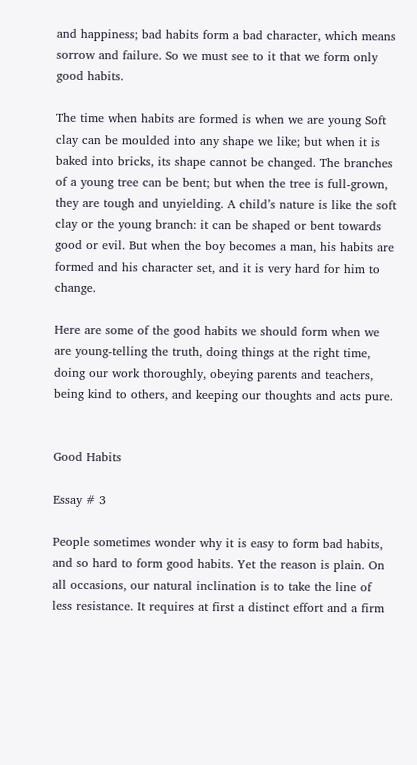and happiness; bad habits form a bad character, which means sorrow and failure. So we must see to it that we form only good habits.

The time when habits are formed is when we are young Soft clay can be moulded into any shape we like; but when it is baked into bricks, its shape cannot be changed. The branches of a young tree can be bent; but when the tree is full-grown, they are tough and unyielding. A child’s nature is like the soft clay or the young branch: it can be shaped or bent towards good or evil. But when the boy becomes a man, his habits are formed and his character set, and it is very hard for him to change.

Here are some of the good habits we should form when we are young-telling the truth, doing things at the right time, doing our work thoroughly, obeying parents and teachers, being kind to others, and keeping our thoughts and acts pure.


Good Habits

Essay # 3

People sometimes wonder why it is easy to form bad habits, and so hard to form good habits. Yet the reason is plain. On all occasions, our natural inclination is to take the line of less resistance. It requires at first a distinct effort and a firm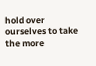hold over ourselves to take the more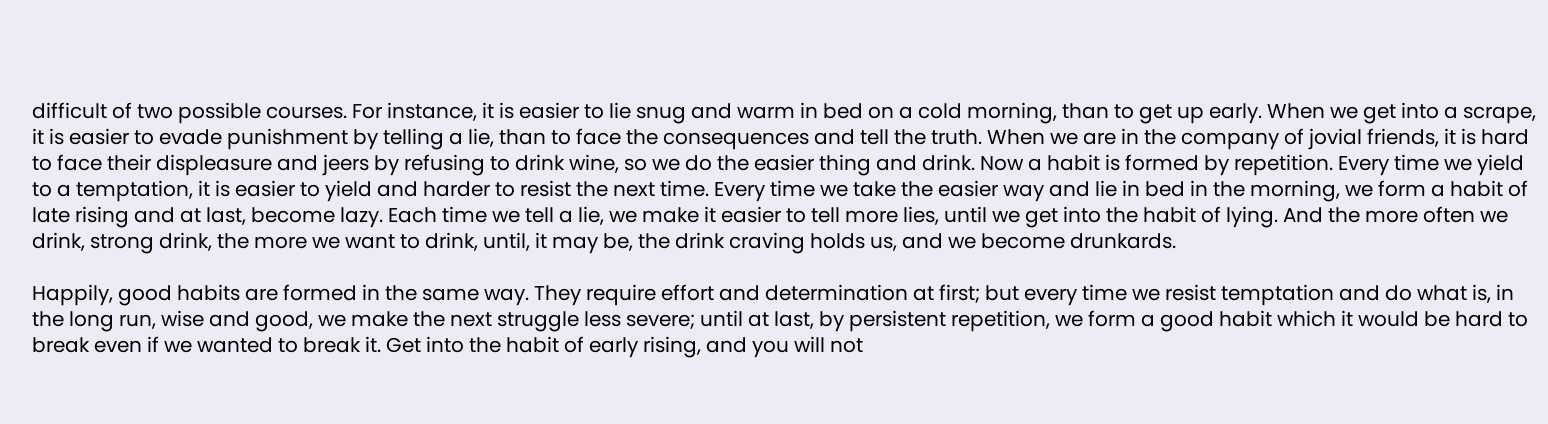difficult of two possible courses. For instance, it is easier to lie snug and warm in bed on a cold morning, than to get up early. When we get into a scrape, it is easier to evade punishment by telling a lie, than to face the consequences and tell the truth. When we are in the company of jovial friends, it is hard to face their displeasure and jeers by refusing to drink wine, so we do the easier thing and drink. Now a habit is formed by repetition. Every time we yield to a temptation, it is easier to yield and harder to resist the next time. Every time we take the easier way and lie in bed in the morning, we form a habit of late rising and at last, become lazy. Each time we tell a lie, we make it easier to tell more lies, until we get into the habit of lying. And the more often we drink, strong drink, the more we want to drink, until, it may be, the drink craving holds us, and we become drunkards.

Happily, good habits are formed in the same way. They require effort and determination at first; but every time we resist temptation and do what is, in the long run, wise and good, we make the next struggle less severe; until at last, by persistent repetition, we form a good habit which it would be hard to break even if we wanted to break it. Get into the habit of early rising, and you will not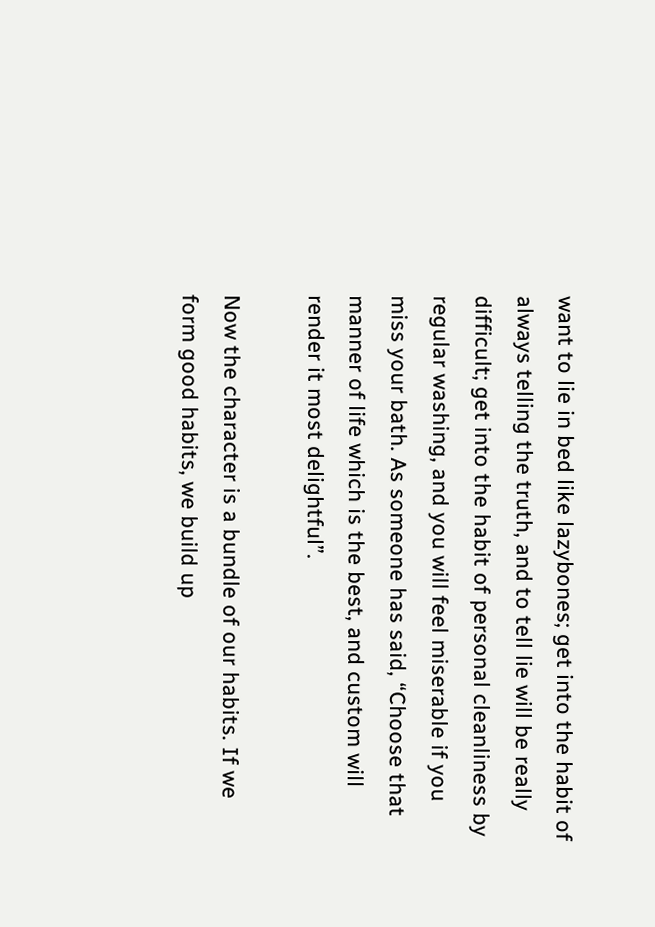want to lie in bed like lazybones; get into the habit of always telling the truth, and to tell lie will be really difficult; get into the habit of personal cleanliness by regular washing, and you will feel miserable if you miss your bath. As someone has said, “Choose that manner of life which is the best, and custom will render it most delightful”.

Now the character is a bundle of our habits. If we form good habits, we build up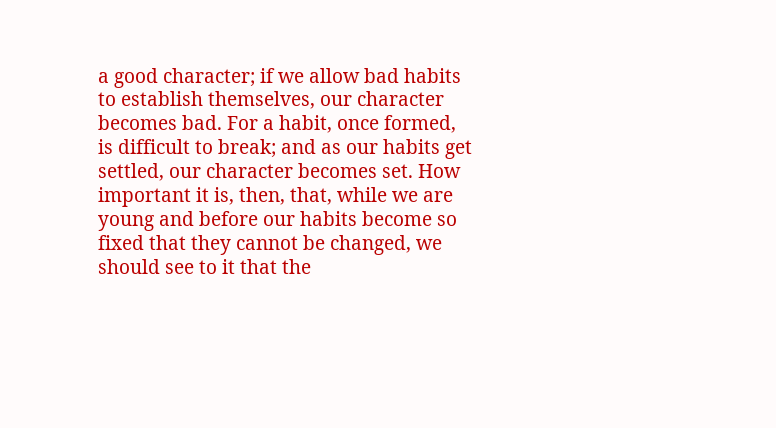a good character; if we allow bad habits to establish themselves, our character becomes bad. For a habit, once formed, is difficult to break; and as our habits get settled, our character becomes set. How important it is, then, that, while we are young and before our habits become so fixed that they cannot be changed, we should see to it that the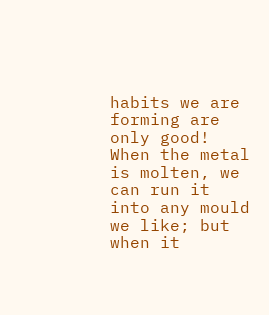habits we are forming are only good! When the metal is molten, we can run it into any mould we like; but when it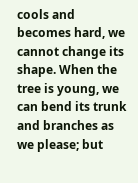cools and becomes hard, we cannot change its shape. When the tree is young, we can bend its trunk and branches as we please; but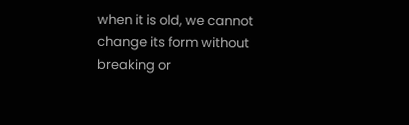when it is old, we cannot change its form without breaking or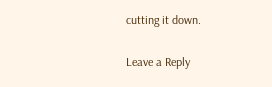cutting it down.

Leave a Reply